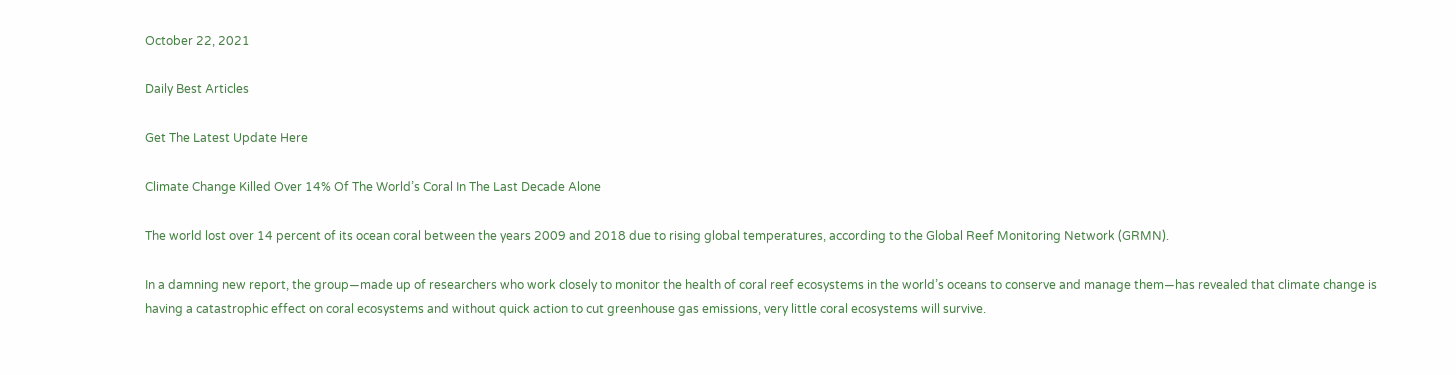October 22, 2021

Daily Best Articles

Get The Latest Update Here

Climate Change Killed Over 14% Of The World’s Coral In The Last Decade Alone

The world lost over 14 percent of its ocean coral between the years 2009 and 2018 due to rising global temperatures, according to the Global Reef Monitoring Network (GRMN).

In a damning new report, the group—made up of researchers who work closely to monitor the health of coral reef ecosystems in the world’s oceans to conserve and manage them—has revealed that climate change is having a catastrophic effect on coral ecosystems and without quick action to cut greenhouse gas emissions, very little coral ecosystems will survive.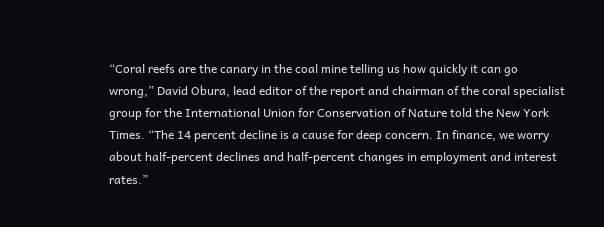“Coral reefs are the canary in the coal mine telling us how quickly it can go wrong,” David Obura, lead editor of the report and chairman of the coral specialist group for the International Union for Conservation of Nature told the New York Times. “The 14 percent decline is a cause for deep concern. In finance, we worry about half-percent declines and half-percent changes in employment and interest rates.”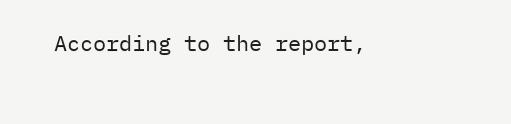According to the report,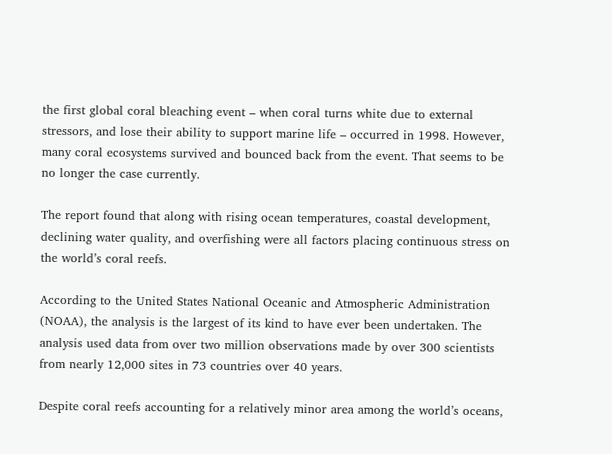the first global coral bleaching event – when coral turns white due to external stressors, and lose their ability to support marine life – occurred in 1998. However, many coral ecosystems survived and bounced back from the event. That seems to be no longer the case currently.

The report found that along with rising ocean temperatures, coastal development, declining water quality, and overfishing were all factors placing continuous stress on the world’s coral reefs.

According to the United States National Oceanic and Atmospheric Administration (NOAA), the analysis is the largest of its kind to have ever been undertaken. The analysis used data from over two million observations made by over 300 scientists from nearly 12,000 sites in 73 countries over 40 years.

Despite coral reefs accounting for a relatively minor area among the world’s oceans,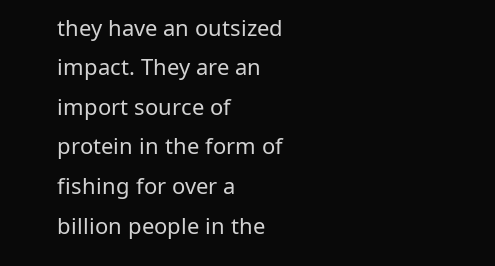they have an outsized impact. They are an import source of protein in the form of fishing for over a billion people in the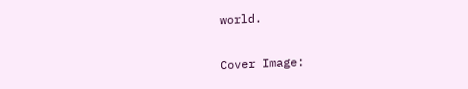world.

Cover Image: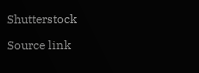Shutterstock

Source link